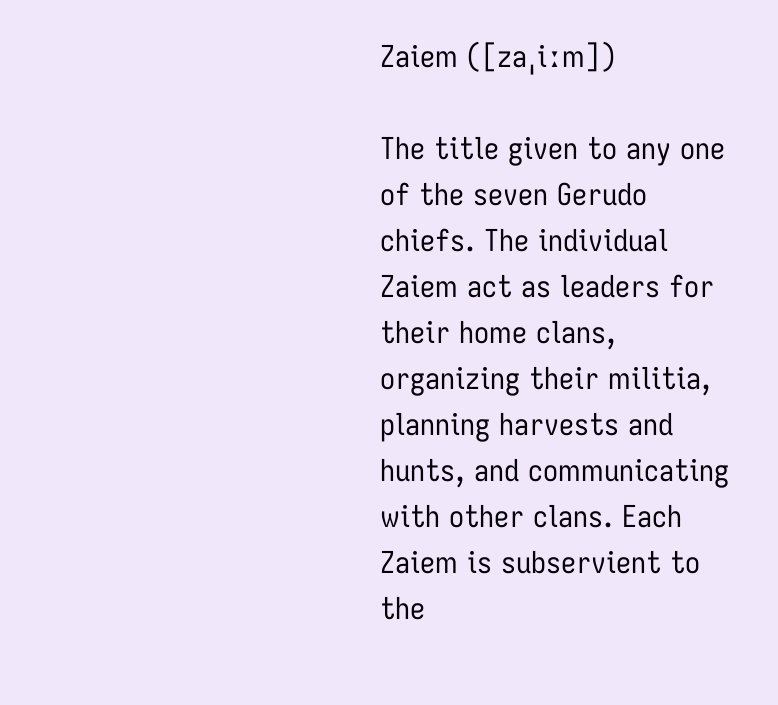Zaiem ([zaˌiːm])

The title given to any one of the seven Gerudo chiefs. The individual Zaiem act as leaders for their home clans, organizing their militia, planning harvests and hunts, and communicating with other clans. Each Zaiem is subservient to the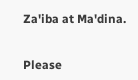Za'iba at Ma'dina.


Please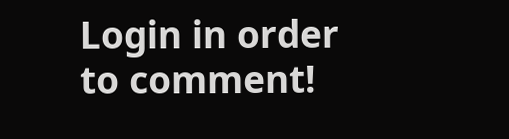Login in order to comment!